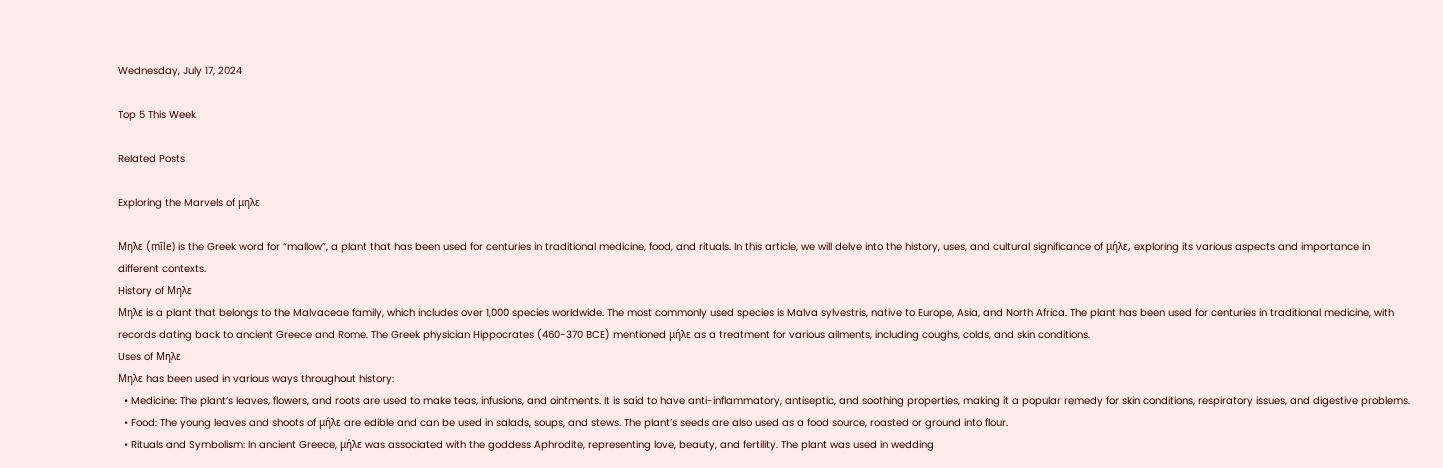Wednesday, July 17, 2024

Top 5 This Week

Related Posts

Exploring the Marvels of μηλε

Μηλε (mīle) is the Greek word for “mallow”, a plant that has been used for centuries in traditional medicine, food, and rituals. In this article, we will delve into the history, uses, and cultural significance of μήλε, exploring its various aspects and importance in different contexts.
History of Μηλε
Μηλε is a plant that belongs to the Malvaceae family, which includes over 1,000 species worldwide. The most commonly used species is Malva sylvestris, native to Europe, Asia, and North Africa. The plant has been used for centuries in traditional medicine, with records dating back to ancient Greece and Rome. The Greek physician Hippocrates (460-370 BCE) mentioned μήλε as a treatment for various ailments, including coughs, colds, and skin conditions.
Uses of Μηλε
Μηλε has been used in various ways throughout history:
  • Medicine: The plant’s leaves, flowers, and roots are used to make teas, infusions, and ointments. It is said to have anti-inflammatory, antiseptic, and soothing properties, making it a popular remedy for skin conditions, respiratory issues, and digestive problems.
  • Food: The young leaves and shoots of μήλε are edible and can be used in salads, soups, and stews. The plant’s seeds are also used as a food source, roasted or ground into flour.
  • Rituals and Symbolism: In ancient Greece, μήλε was associated with the goddess Aphrodite, representing love, beauty, and fertility. The plant was used in wedding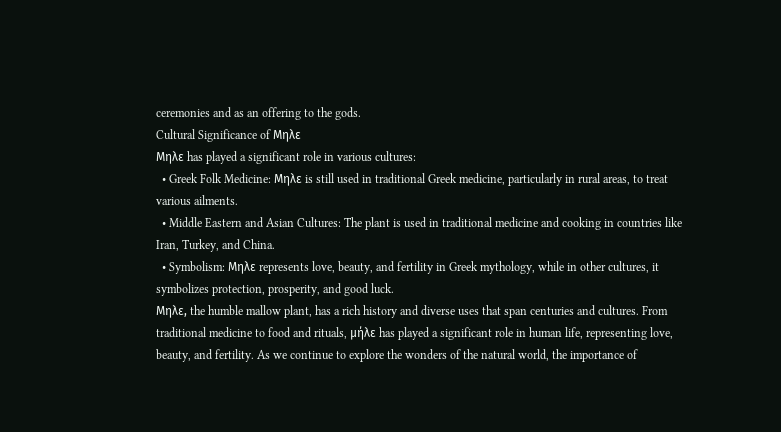ceremonies and as an offering to the gods.
Cultural Significance of Μηλε
Μηλε has played a significant role in various cultures:
  • Greek Folk Medicine: Μηλε is still used in traditional Greek medicine, particularly in rural areas, to treat various ailments.
  • Middle Eastern and Asian Cultures: The plant is used in traditional medicine and cooking in countries like Iran, Turkey, and China.
  • Symbolism: Μηλε represents love, beauty, and fertility in Greek mythology, while in other cultures, it symbolizes protection, prosperity, and good luck.
Μηλε, the humble mallow plant, has a rich history and diverse uses that span centuries and cultures. From traditional medicine to food and rituals, μήλε has played a significant role in human life, representing love, beauty, and fertility. As we continue to explore the wonders of the natural world, the importance of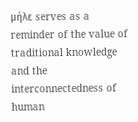μήλε serves as a reminder of the value of traditional knowledge and the interconnectedness of human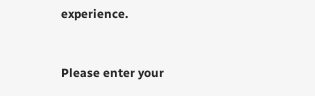experience.


Please enter your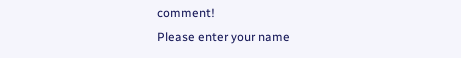comment!
Please enter your name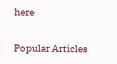here

Popular Articles